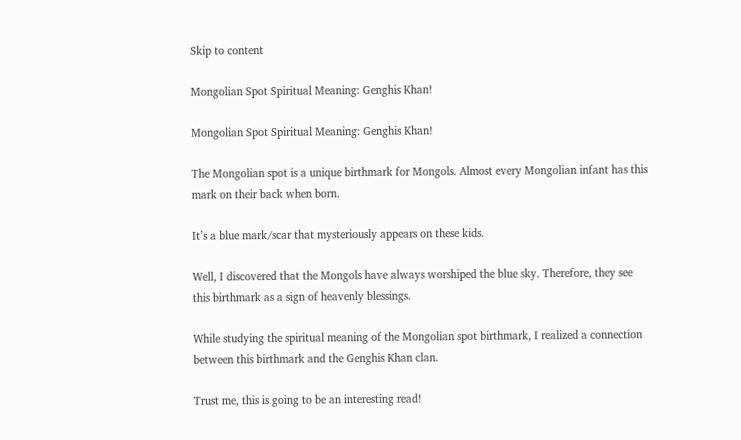Skip to content

Mongolian Spot Spiritual Meaning: Genghis Khan!

Mongolian Spot Spiritual Meaning: Genghis Khan!

The Mongolian spot is a unique birthmark for Mongols. Almost every Mongolian infant has this mark on their back when born.

It’s a blue mark/scar that mysteriously appears on these kids.

Well, I discovered that the Mongols have always worshiped the blue sky. Therefore, they see this birthmark as a sign of heavenly blessings.

While studying the spiritual meaning of the Mongolian spot birthmark, I realized a connection between this birthmark and the Genghis Khan clan.

Trust me, this is going to be an interesting read!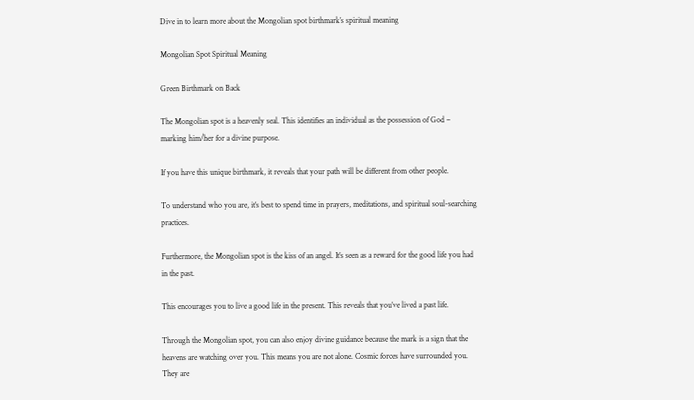Dive in to learn more about the Mongolian spot birthmark’s spiritual meaning

Mongolian Spot Spiritual Meaning

Green Birthmark on Back

The Mongolian spot is a heavenly seal. This identifies an individual as the possession of God – marking him/her for a divine purpose.

If you have this unique birthmark, it reveals that your path will be different from other people.

To understand who you are, it’s best to spend time in prayers, meditations, and spiritual soul-searching practices.

Furthermore, the Mongolian spot is the kiss of an angel. It’s seen as a reward for the good life you had in the past.

This encourages you to live a good life in the present. This reveals that you’ve lived a past life.

Through the Mongolian spot, you can also enjoy divine guidance because the mark is a sign that the heavens are watching over you. This means you are not alone. Cosmic forces have surrounded you. They are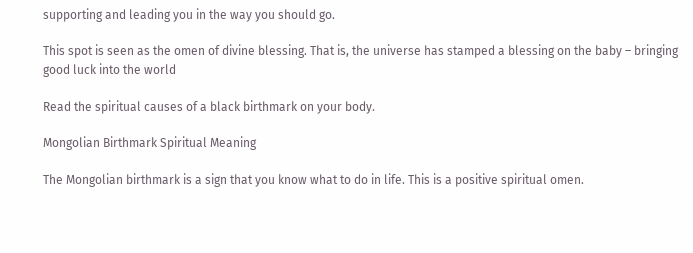supporting and leading you in the way you should go.

This spot is seen as the omen of divine blessing. That is, the universe has stamped a blessing on the baby – bringing good luck into the world

Read the spiritual causes of a black birthmark on your body.

Mongolian Birthmark Spiritual Meaning

The Mongolian birthmark is a sign that you know what to do in life. This is a positive spiritual omen.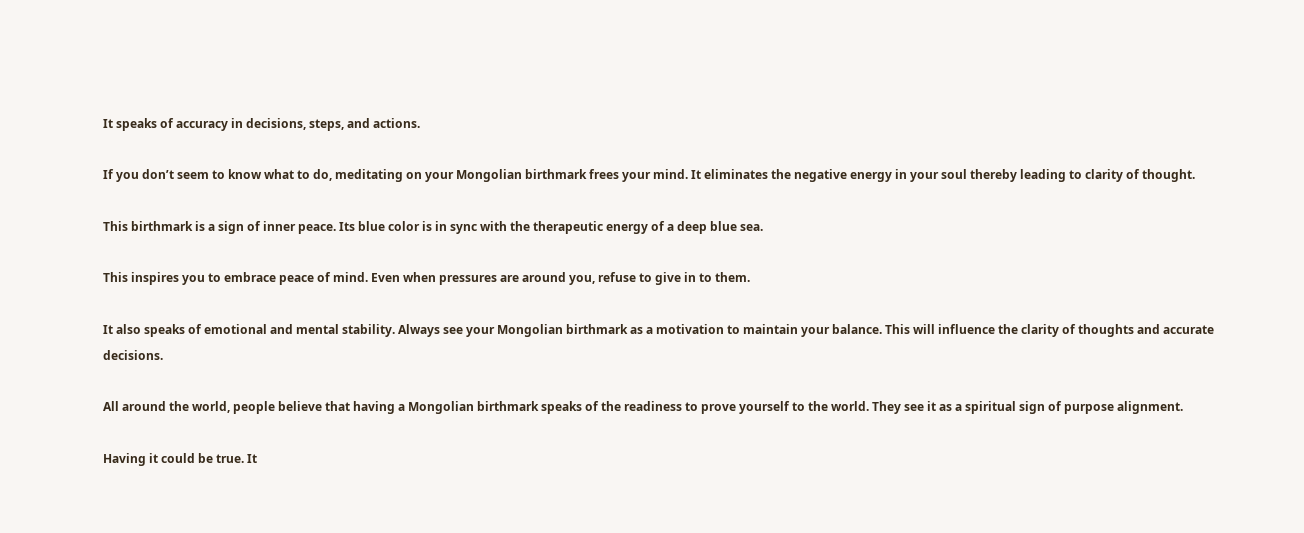It speaks of accuracy in decisions, steps, and actions.

If you don’t seem to know what to do, meditating on your Mongolian birthmark frees your mind. It eliminates the negative energy in your soul thereby leading to clarity of thought.

This birthmark is a sign of inner peace. Its blue color is in sync with the therapeutic energy of a deep blue sea.

This inspires you to embrace peace of mind. Even when pressures are around you, refuse to give in to them.

It also speaks of emotional and mental stability. Always see your Mongolian birthmark as a motivation to maintain your balance. This will influence the clarity of thoughts and accurate decisions.

All around the world, people believe that having a Mongolian birthmark speaks of the readiness to prove yourself to the world. They see it as a spiritual sign of purpose alignment.

Having it could be true. It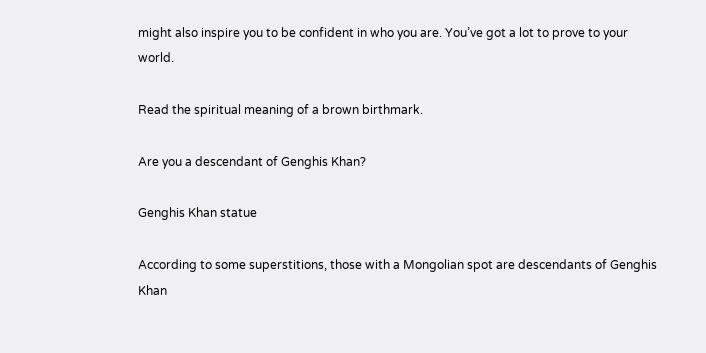might also inspire you to be confident in who you are. You’ve got a lot to prove to your world.

Read the spiritual meaning of a brown birthmark.

Are you a descendant of Genghis Khan?

Genghis Khan statue

According to some superstitions, those with a Mongolian spot are descendants of Genghis Khan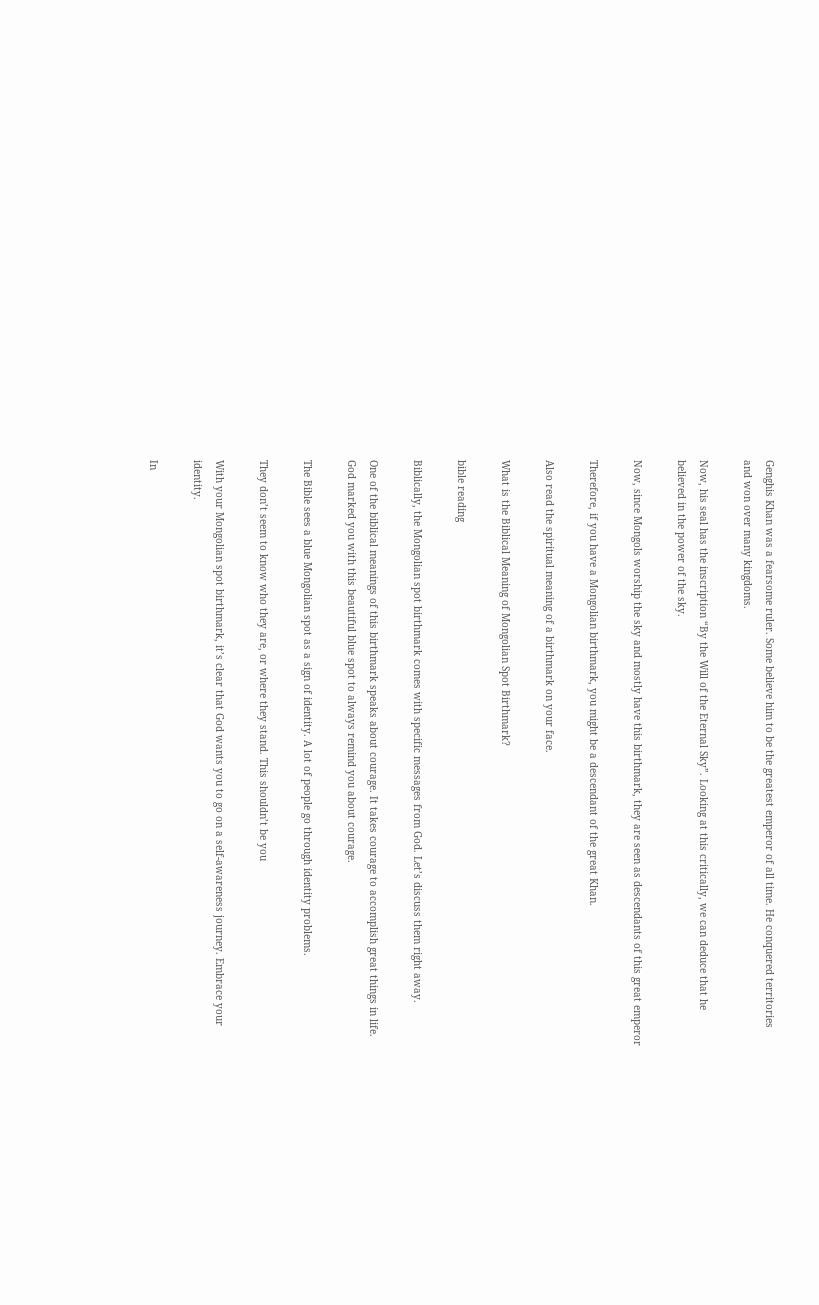Genghis Khan was a fearsome ruler. Some believe him to be the greatest emperor of all time. He conquered territories and won over many kingdoms.

Now, his seal has the inscription “By the Will of the Eternal Sky”. Looking at this critically, we can deduce that he believed in the power of the sky.

Now, since Mongols worship the sky and mostly have this birthmark, they are seen as descendants of this great emperor

Therefore, if you have a Mongolian birthmark, you might be a descendant of the great Khan.

Also read the spiritual meaning of a birthmark on your face.

What is the Biblical Meaning of Mongolian Spot Birthmark?

bible reading

Biblically, the Mongolian spot birthmark comes with specific messages from God. Let’s discuss them right away.

One of the biblical meanings of this birthmark speaks about courage. It takes courage to accomplish great things in life. God marked you with this beautiful blue spot to always remind you about courage.

The Bible sees a blue Mongolian spot as a sign of identity. A lot of people go through identity problems.

They don’t seem to know who they are, or where they stand. This shouldn’t be you

With your Mongolian spot birthmark, it’s clear that God wants you to go on a self-awareness journey. Embrace your identity.

In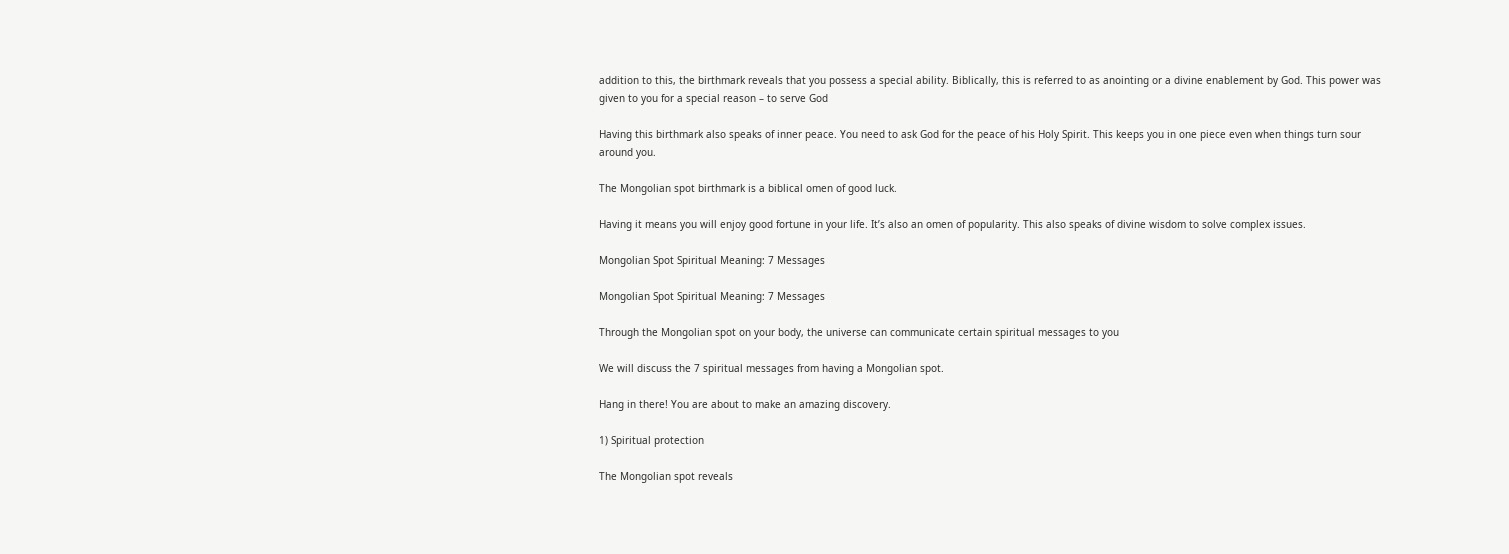addition to this, the birthmark reveals that you possess a special ability. Biblically, this is referred to as anointing or a divine enablement by God. This power was given to you for a special reason – to serve God

Having this birthmark also speaks of inner peace. You need to ask God for the peace of his Holy Spirit. This keeps you in one piece even when things turn sour around you.

The Mongolian spot birthmark is a biblical omen of good luck.

Having it means you will enjoy good fortune in your life. It’s also an omen of popularity. This also speaks of divine wisdom to solve complex issues.

Mongolian Spot Spiritual Meaning: 7 Messages

Mongolian Spot Spiritual Meaning: 7 Messages

Through the Mongolian spot on your body, the universe can communicate certain spiritual messages to you

We will discuss the 7 spiritual messages from having a Mongolian spot.

Hang in there! You are about to make an amazing discovery.

1) Spiritual protection

The Mongolian spot reveals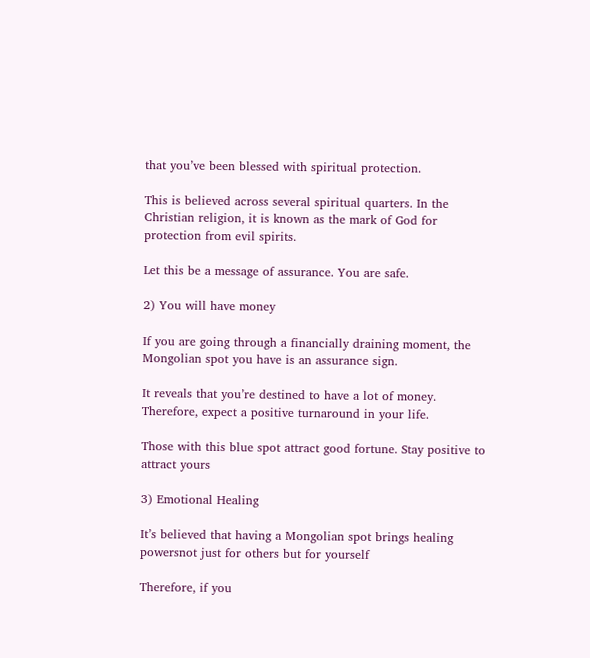that you’ve been blessed with spiritual protection.

This is believed across several spiritual quarters. In the Christian religion, it is known as the mark of God for protection from evil spirits.

Let this be a message of assurance. You are safe.

2) You will have money

If you are going through a financially draining moment, the Mongolian spot you have is an assurance sign.

It reveals that you’re destined to have a lot of money. Therefore, expect a positive turnaround in your life.

Those with this blue spot attract good fortune. Stay positive to attract yours

3) Emotional Healing

It’s believed that having a Mongolian spot brings healing powersnot just for others but for yourself

Therefore, if you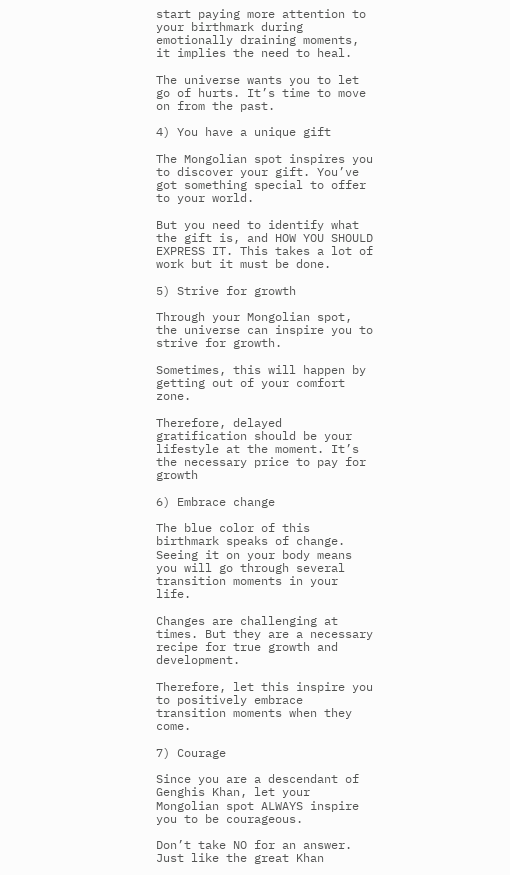start paying more attention to your birthmark during emotionally draining moments, it implies the need to heal.

The universe wants you to let go of hurts. It’s time to move on from the past.

4) You have a unique gift

The Mongolian spot inspires you to discover your gift. You’ve got something special to offer to your world.

But you need to identify what the gift is, and HOW YOU SHOULD EXPRESS IT. This takes a lot of work but it must be done.

5) Strive for growth

Through your Mongolian spot, the universe can inspire you to strive for growth.

Sometimes, this will happen by getting out of your comfort zone.

Therefore, delayed gratification should be your lifestyle at the moment. It’s the necessary price to pay for growth

6) Embrace change

The blue color of this birthmark speaks of change. Seeing it on your body means you will go through several transition moments in your life.

Changes are challenging at times. But they are a necessary recipe for true growth and development.

Therefore, let this inspire you to positively embrace transition moments when they come.

7) Courage

Since you are a descendant of Genghis Khan, let your Mongolian spot ALWAYS inspire you to be courageous.

Don’t take NO for an answer. Just like the great Khan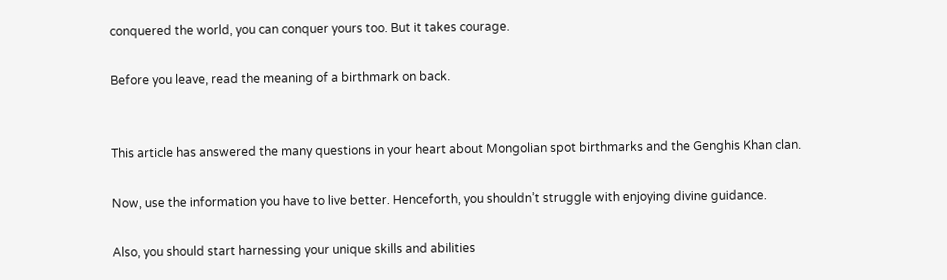conquered the world, you can conquer yours too. But it takes courage.

Before you leave, read the meaning of a birthmark on back.


This article has answered the many questions in your heart about Mongolian spot birthmarks and the Genghis Khan clan.

Now, use the information you have to live better. Henceforth, you shouldn’t struggle with enjoying divine guidance.

Also, you should start harnessing your unique skills and abilities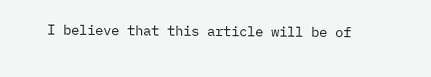I believe that this article will be of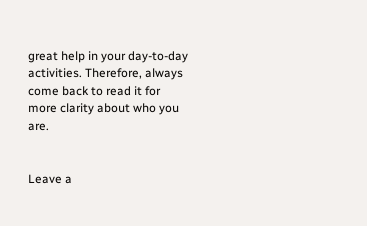great help in your day-to-day activities. Therefore, always come back to read it for more clarity about who you are.


Leave a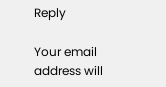Reply

Your email address will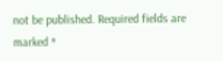not be published. Required fields are marked *